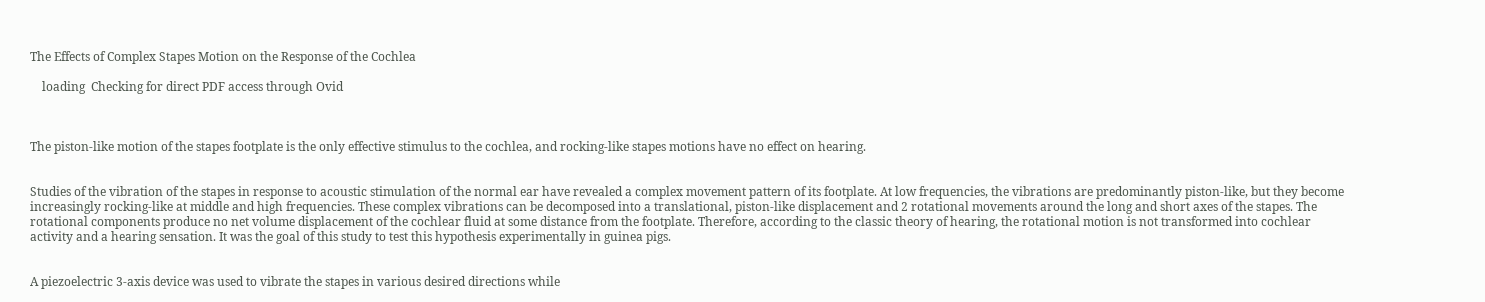The Effects of Complex Stapes Motion on the Response of the Cochlea

    loading  Checking for direct PDF access through Ovid



The piston-like motion of the stapes footplate is the only effective stimulus to the cochlea, and rocking-like stapes motions have no effect on hearing.


Studies of the vibration of the stapes in response to acoustic stimulation of the normal ear have revealed a complex movement pattern of its footplate. At low frequencies, the vibrations are predominantly piston-like, but they become increasingly rocking-like at middle and high frequencies. These complex vibrations can be decomposed into a translational, piston-like displacement and 2 rotational movements around the long and short axes of the stapes. The rotational components produce no net volume displacement of the cochlear fluid at some distance from the footplate. Therefore, according to the classic theory of hearing, the rotational motion is not transformed into cochlear activity and a hearing sensation. It was the goal of this study to test this hypothesis experimentally in guinea pigs.


A piezoelectric 3-axis device was used to vibrate the stapes in various desired directions while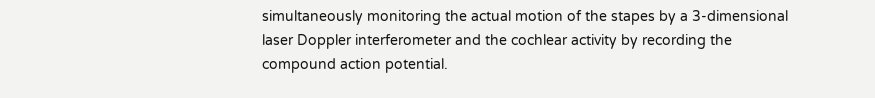simultaneously monitoring the actual motion of the stapes by a 3-dimensional laser Doppler interferometer and the cochlear activity by recording the compound action potential.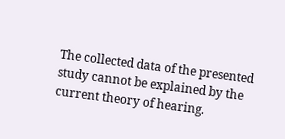The collected data of the presented study cannot be explained by the current theory of hearing.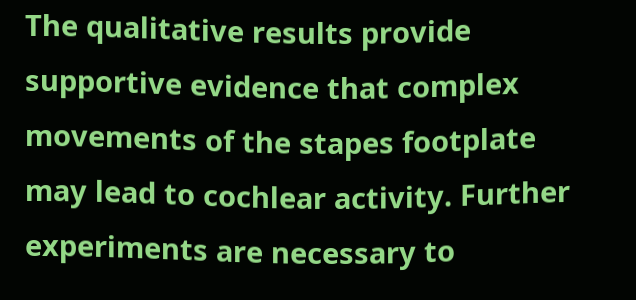The qualitative results provide supportive evidence that complex movements of the stapes footplate may lead to cochlear activity. Further experiments are necessary to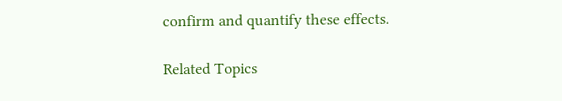confirm and quantify these effects.

Related Topics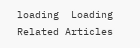loading  Loading Related Articles